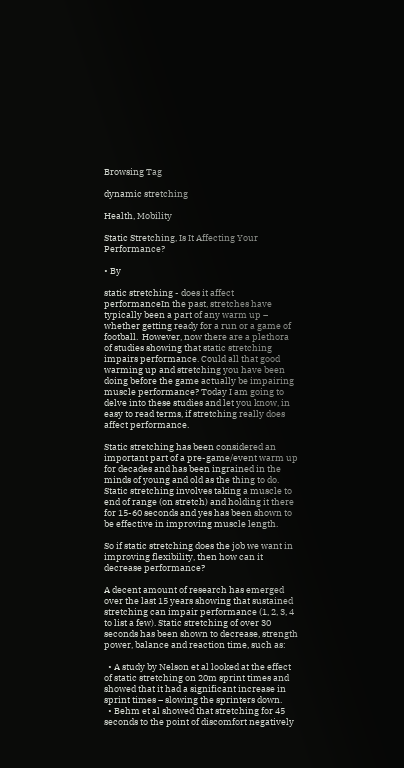Browsing Tag

dynamic stretching

Health, Mobility

Static Stretching, Is It Affecting Your Performance?

• By

static stretching - does it affect performanceIn the past, stretches have typically been a part of any warm up – whether getting ready for a run or a game of football.  However, now there are a plethora of studies showing that static stretching impairs performance. Could all that good warming up and stretching you have been doing before the game actually be impairing muscle performance? Today I am going to delve into these studies and let you know, in easy to read terms, if stretching really does affect performance.

Static stretching has been considered an important part of a pre-game/event warm up for decades and has been ingrained in the minds of young and old as the thing to do. Static stretching involves taking a muscle to end of range (on stretch) and holding it there for 15-60 seconds and yes has been shown to be effective in improving muscle length.

So if static stretching does the job we want in improving flexibility, then how can it decrease performance?

A decent amount of research has emerged over the last 15 years showing that sustained stretching can impair performance (1, 2, 3, 4 to list a few). Static stretching of over 30 seconds has been shown to decrease, strength power, balance and reaction time, such as:

  • A study by Nelson et al looked at the effect of static stretching on 20m sprint times and  showed that it had a significant increase in sprint times – slowing the sprinters down.
  • Behm et al showed that stretching for 45 seconds to the point of discomfort negatively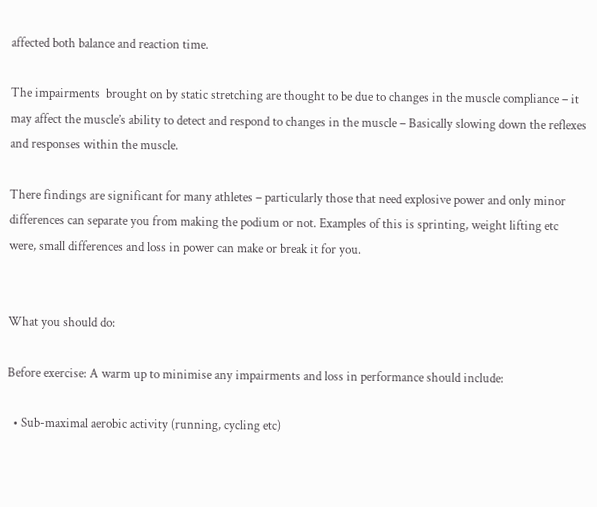affected both balance and reaction time.

The impairments  brought on by static stretching are thought to be due to changes in the muscle compliance – it may affect the muscle’s ability to detect and respond to changes in the muscle – Basically slowing down the reflexes and responses within the muscle.

There findings are significant for many athletes – particularly those that need explosive power and only minor differences can separate you from making the podium or not. Examples of this is sprinting, weight lifting etc were, small differences and loss in power can make or break it for you.


What you should do:

Before exercise: A warm up to minimise any impairments and loss in performance should include:

  • Sub-maximal aerobic activity (running, cycling etc)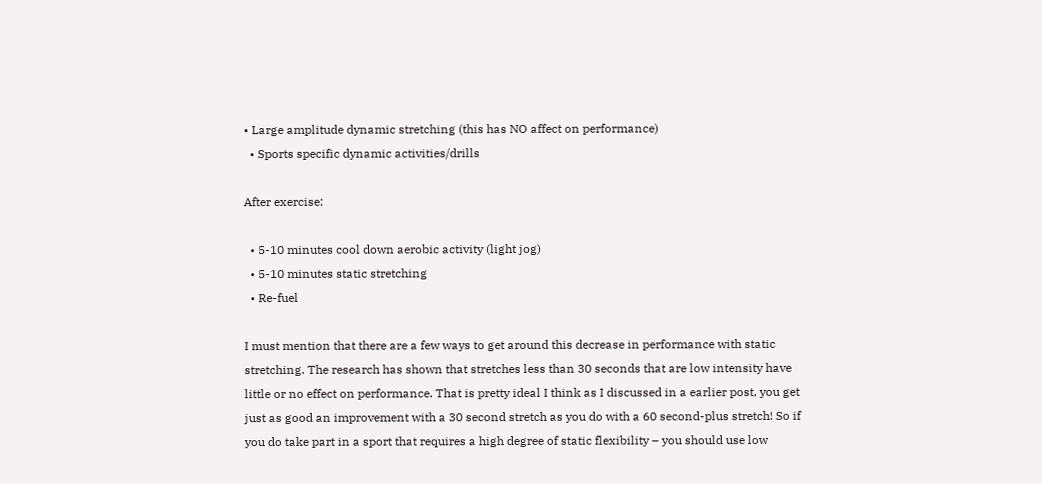• Large amplitude dynamic stretching (this has NO affect on performance)
  • Sports specific dynamic activities/drills

After exercise:

  • 5-10 minutes cool down aerobic activity (light jog)
  • 5-10 minutes static stretching
  • Re-fuel

I must mention that there are a few ways to get around this decrease in performance with static stretching. The research has shown that stretches less than 30 seconds that are low intensity have little or no effect on performance. That is pretty ideal I think as I discussed in a earlier post, you get just as good an improvement with a 30 second stretch as you do with a 60 second-plus stretch! So if you do take part in a sport that requires a high degree of static flexibility – you should use low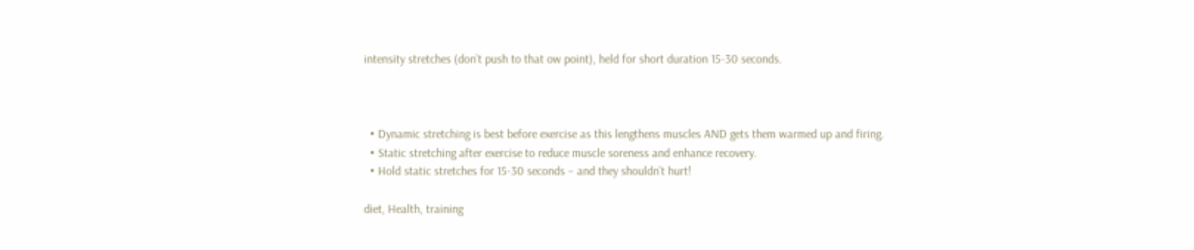intensity stretches (don’t push to that ow point), held for short duration 15-30 seconds.



  • Dynamic stretching is best before exercise as this lengthens muscles AND gets them warmed up and firing.
  • Static stretching after exercise to reduce muscle soreness and enhance recovery.
  • Hold static stretches for 15-30 seconds – and they shouldn’t hurt!

diet, Health, training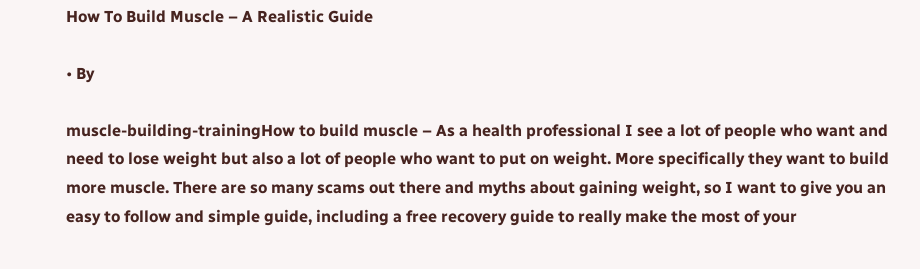How To Build Muscle – A Realistic Guide

• By

muscle-building-trainingHow to build muscle – As a health professional I see a lot of people who want and need to lose weight but also a lot of people who want to put on weight. More specifically they want to build more muscle. There are so many scams out there and myths about gaining weight, so I want to give you an easy to follow and simple guide, including a free recovery guide to really make the most of your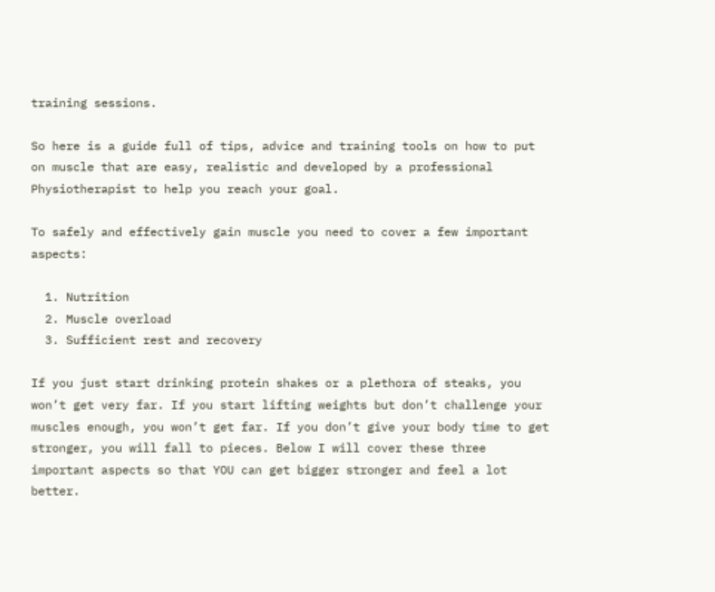training sessions.

So here is a guide full of tips, advice and training tools on how to put on muscle that are easy, realistic and developed by a professional Physiotherapist to help you reach your goal.

To safely and effectively gain muscle you need to cover a few important aspects:

  1. Nutrition
  2. Muscle overload
  3. Sufficient rest and recovery

If you just start drinking protein shakes or a plethora of steaks, you won’t get very far. If you start lifting weights but don’t challenge your muscles enough, you won’t get far. If you don’t give your body time to get stronger, you will fall to pieces. Below I will cover these three important aspects so that YOU can get bigger stronger and feel a lot better.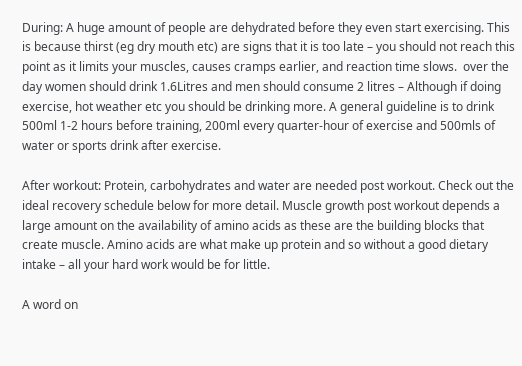During: A huge amount of people are dehydrated before they even start exercising. This is because thirst (eg dry mouth etc) are signs that it is too late – you should not reach this point as it limits your muscles, causes cramps earlier, and reaction time slows.  over the day women should drink 1.6Litres and men should consume 2 litres – Although if doing exercise, hot weather etc you should be drinking more. A general guideline is to drink 500ml 1-2 hours before training, 200ml every quarter-hour of exercise and 500mls of water or sports drink after exercise.

After workout: Protein, carbohydrates and water are needed post workout. Check out the ideal recovery schedule below for more detail. Muscle growth post workout depends a large amount on the availability of amino acids as these are the building blocks that create muscle. Amino acids are what make up protein and so without a good dietary intake – all your hard work would be for little.

A word on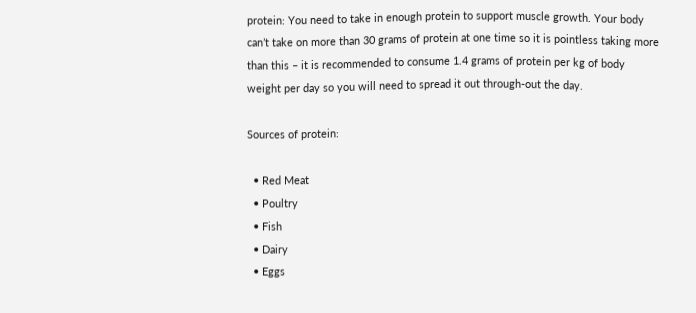protein: You need to take in enough protein to support muscle growth. Your body can’t take on more than 30 grams of protein at one time so it is pointless taking more than this – it is recommended to consume 1.4 grams of protein per kg of body weight per day so you will need to spread it out through-out the day.

Sources of protein:

  • Red Meat
  • Poultry
  • Fish
  • Dairy
  • Eggs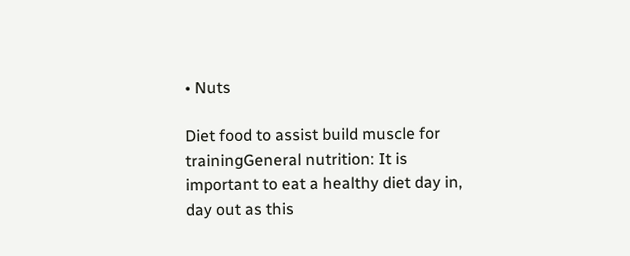• Nuts

Diet food to assist build muscle for trainingGeneral nutrition: It is important to eat a healthy diet day in, day out as this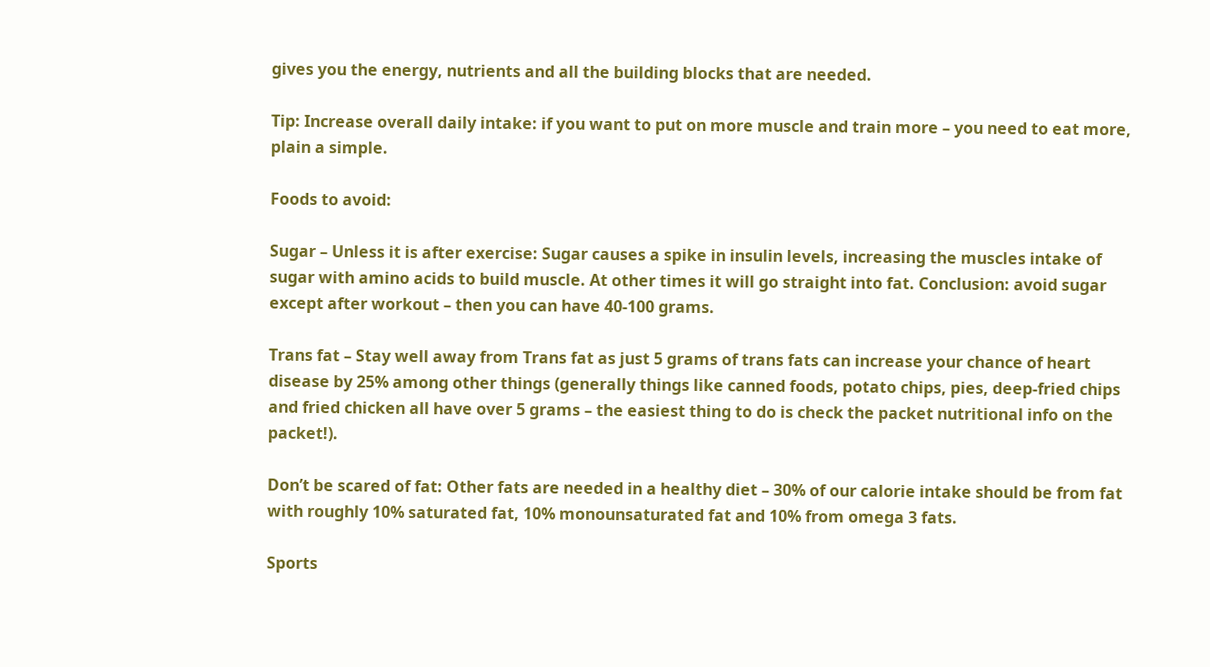gives you the energy, nutrients and all the building blocks that are needed.

Tip: Increase overall daily intake: if you want to put on more muscle and train more – you need to eat more, plain a simple.

Foods to avoid:

Sugar – Unless it is after exercise: Sugar causes a spike in insulin levels, increasing the muscles intake of sugar with amino acids to build muscle. At other times it will go straight into fat. Conclusion: avoid sugar except after workout – then you can have 40-100 grams.

Trans fat – Stay well away from Trans fat as just 5 grams of trans fats can increase your chance of heart disease by 25% among other things (generally things like canned foods, potato chips, pies, deep-fried chips and fried chicken all have over 5 grams – the easiest thing to do is check the packet nutritional info on the packet!).

Don’t be scared of fat: Other fats are needed in a healthy diet – 30% of our calorie intake should be from fat with roughly 10% saturated fat, 10% monounsaturated fat and 10% from omega 3 fats.

Sports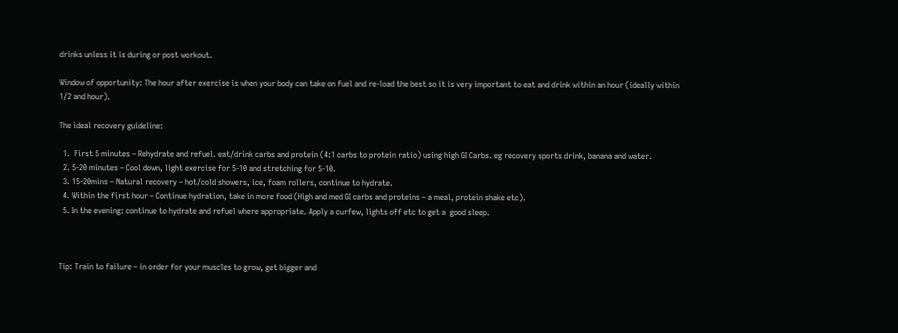drinks unless it is during or post workout.

Window of opportunity: The hour after exercise is when your body can take on fuel and re-load the best so it is very important to eat and drink within an hour (ideally within 1/2 and hour).

The ideal recovery guideline:

  1.  First 5 minutes – Rehydrate and refuel. eat/drink carbs and protein (4:1 carbs to protein ratio) using high GI Carbs. eg recovery sports drink, banana and water.
  2. 5-20 minutes – Cool down, light exercise for 5-10 and stretching for 5-10.
  3. 15-20mins – Natural recovery – hot/cold showers, ice, foam rollers, continue to hydrate.
  4. Within the first hour – Continue hydration, take in more food (High and med GI carbs and proteins – a meal, protein shake etc).
  5. In the evening: continue to hydrate and refuel where appropriate. Apply a curfew, lights off etc to get a  good sleep.



Tip: Train to failure – in order for your muscles to grow, get bigger and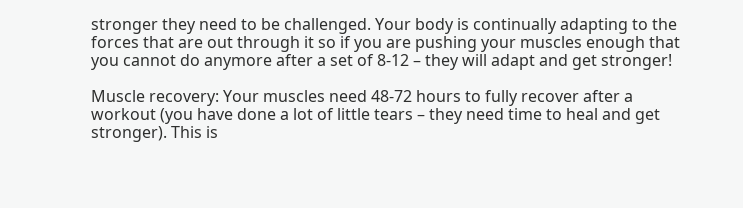stronger they need to be challenged. Your body is continually adapting to the forces that are out through it so if you are pushing your muscles enough that you cannot do anymore after a set of 8-12 – they will adapt and get stronger!

Muscle recovery: Your muscles need 48-72 hours to fully recover after a workout (you have done a lot of little tears – they need time to heal and get stronger). This is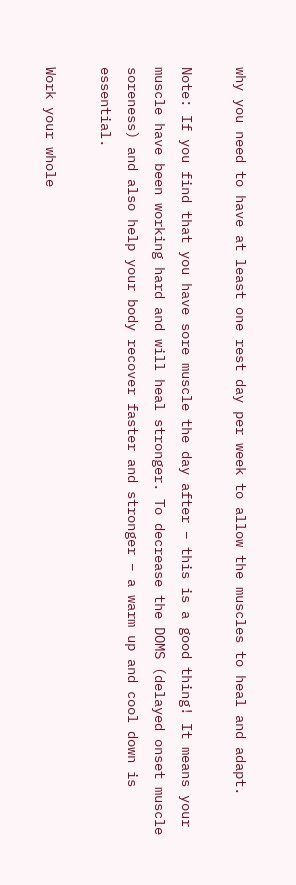why you need to have at least one rest day per week to allow the muscles to heal and adapt.

Note: If you find that you have sore muscle the day after – this is a good thing! It means your muscle have been working hard and will heal stronger. To decrease the DOMS (delayed onset muscle soreness) and also help your body recover faster and stronger – a warm up and cool down is essential.

Work your whole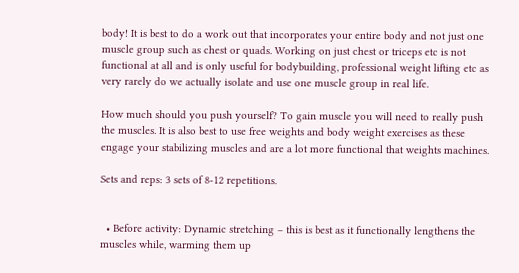body! It is best to do a work out that incorporates your entire body and not just one muscle group such as chest or quads. Working on just chest or triceps etc is not functional at all and is only useful for bodybuilding, professional weight lifting etc as very rarely do we actually isolate and use one muscle group in real life.

How much should you push yourself? To gain muscle you will need to really push the muscles. It is also best to use free weights and body weight exercises as these engage your stabilizing muscles and are a lot more functional that weights machines.

Sets and reps: 3 sets of 8-12 repetitions.


  • Before activity: Dynamic stretching – this is best as it functionally lengthens the muscles while, warming them up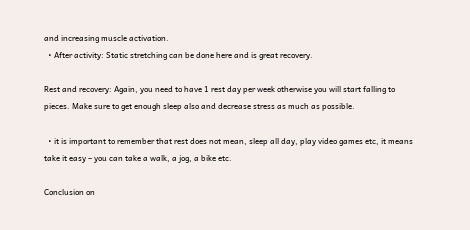and increasing muscle activation.
  • After activity: Static stretching can be done here and is great recovery.

Rest and recovery: Again, you need to have 1 rest day per week otherwise you will start falling to pieces. Make sure to get enough sleep also and decrease stress as much as possible.

  • it is important to remember that rest does not mean, sleep all day, play video games etc, it means take it easy – you can take a walk, a jog, a bike etc.

Conclusion on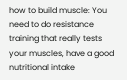how to build muscle: You need to do resistance training that really tests your muscles, have a good nutritional intake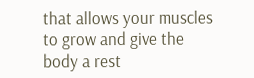that allows your muscles to grow and give the body a rest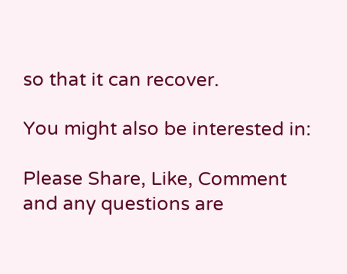so that it can recover.

You might also be interested in:

Please Share, Like, Comment and any questions are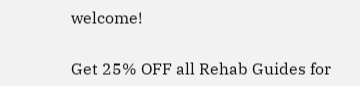welcome!

Get 25% OFF all Rehab Guides for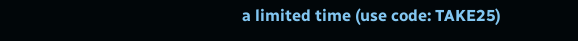a limited time (use code: TAKE25)